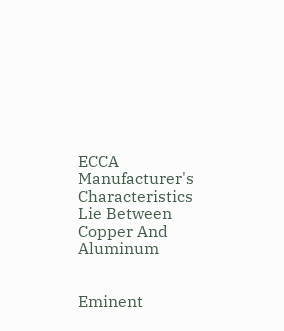ECCA Manufacturer's Characteristics Lie Between Copper And Aluminum


Eminent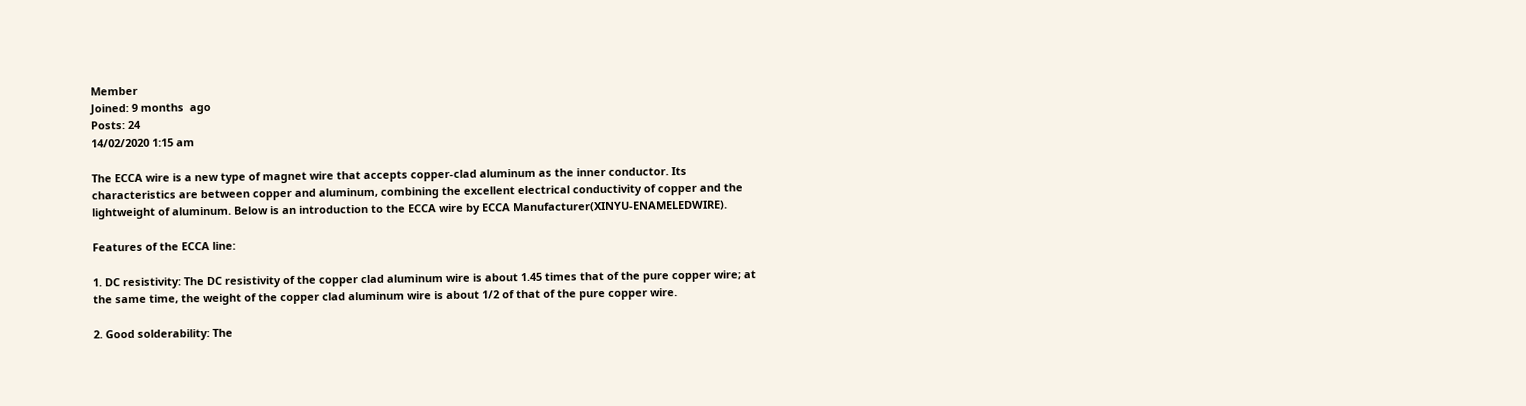Member
Joined: 9 months  ago
Posts: 24
14/02/2020 1:15 am

The ECCA wire is a new type of magnet wire that accepts copper-clad aluminum as the inner conductor. Its characteristics are between copper and aluminum, combining the excellent electrical conductivity of copper and the lightweight of aluminum. Below is an introduction to the ECCA wire by ECCA Manufacturer(XINYU-ENAMELEDWIRE).

Features of the ECCA line:

1. DC resistivity: The DC resistivity of the copper clad aluminum wire is about 1.45 times that of the pure copper wire; at the same time, the weight of the copper clad aluminum wire is about 1/2 of that of the pure copper wire.

2. Good solderability: The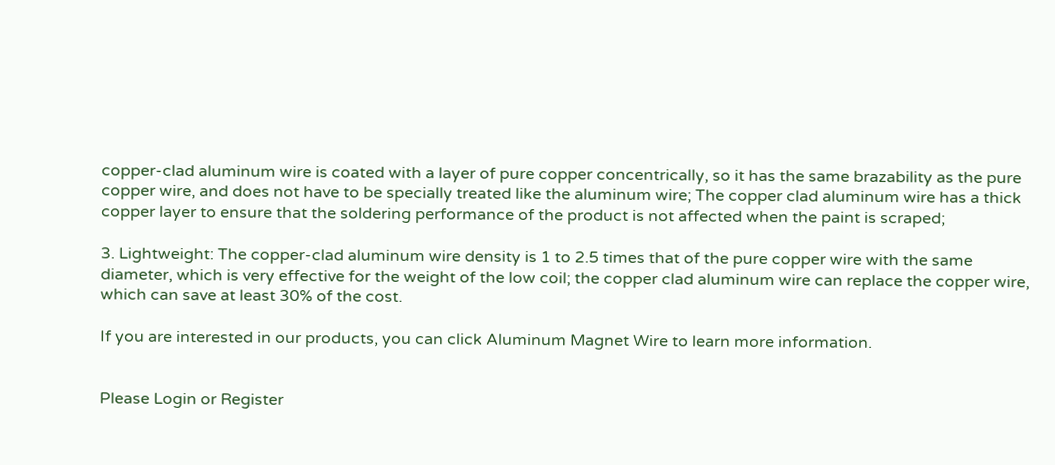copper-clad aluminum wire is coated with a layer of pure copper concentrically, so it has the same brazability as the pure copper wire, and does not have to be specially treated like the aluminum wire; The copper clad aluminum wire has a thick copper layer to ensure that the soldering performance of the product is not affected when the paint is scraped;

3. Lightweight: The copper-clad aluminum wire density is 1 to 2.5 times that of the pure copper wire with the same diameter, which is very effective for the weight of the low coil; the copper clad aluminum wire can replace the copper wire, which can save at least 30% of the cost.

If you are interested in our products, you can click Aluminum Magnet Wire to learn more information.


Please Login or Register